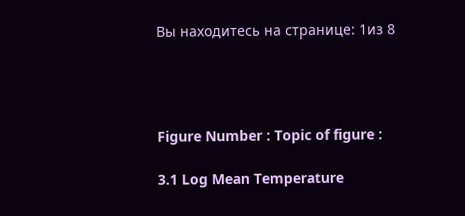Вы находитесь на странице: 1из 8




Figure Number : Topic of figure :

3.1 Log Mean Temperature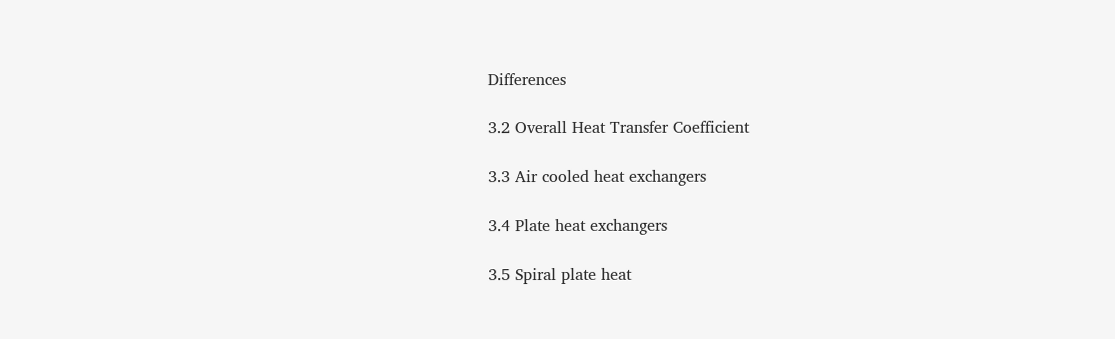Differences

3.2 Overall Heat Transfer Coefficient

3.3 Air cooled heat exchangers

3.4 Plate heat exchangers

3.5 Spiral plate heat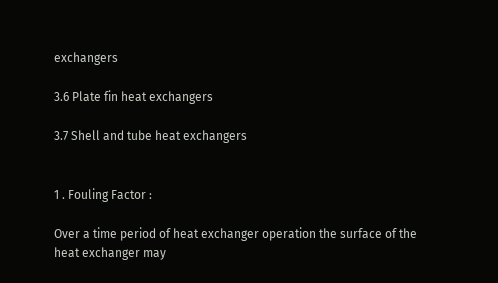exchangers

3.6 Plate fin heat exchangers

3.7 Shell and tube heat exchangers


1 . Fouling Factor :

Over a time period of heat exchanger operation the surface of the heat exchanger may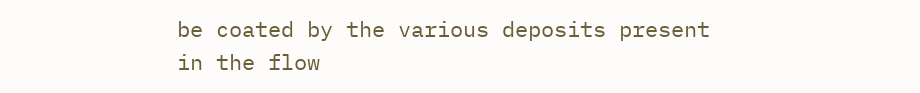be coated by the various deposits present in the flow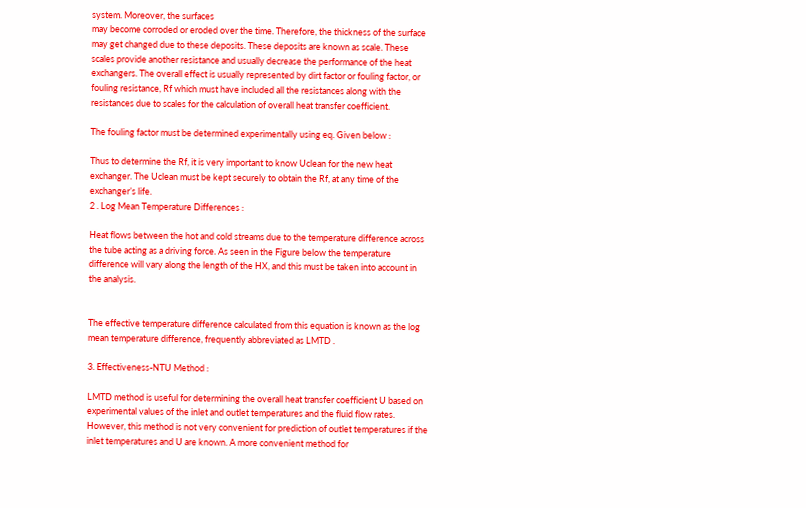system. Moreover, the surfaces
may become corroded or eroded over the time. Therefore, the thickness of the surface
may get changed due to these deposits. These deposits are known as scale. These
scales provide another resistance and usually decrease the performance of the heat
exchangers. The overall effect is usually represented by dirt factor or fouling factor, or
fouling resistance, Rf which must have included all the resistances along with the
resistances due to scales for the calculation of overall heat transfer coefficient.

The fouling factor must be determined experimentally using eq. Given below :

Thus to determine the Rf, it is very important to know Uclean for the new heat
exchanger. The Uclean must be kept securely to obtain the Rf, at any time of the
exchanger’s life.
2 . Log Mean Temperature Differences :

Heat flows between the hot and cold streams due to the temperature difference across
the tube acting as a driving force. As seen in the Figure below the temperature
difference will vary along the length of the HX, and this must be taken into account in
the analysis.


The effective temperature difference calculated from this equation is known as the log
mean temperature difference, frequently abbreviated as LMTD .

3. Effectiveness-NTU Method :

LMTD method is useful for determining the overall heat transfer coefficient U based on
experimental values of the inlet and outlet temperatures and the fluid flow rates.
However, this method is not very convenient for prediction of outlet temperatures if the
inlet temperatures and U are known. A more convenient method for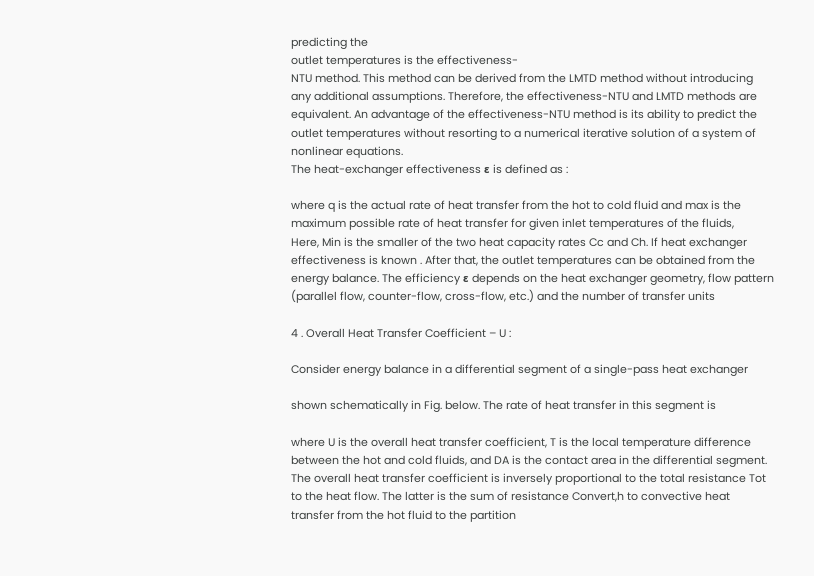predicting the
outlet temperatures is the effectiveness-
NTU method. This method can be derived from the LMTD method without introducing
any additional assumptions. Therefore, the effectiveness-NTU and LMTD methods are
equivalent. An advantage of the effectiveness-NTU method is its ability to predict the
outlet temperatures without resorting to a numerical iterative solution of a system of
nonlinear equations.
The heat-exchanger effectiveness ε is defined as :

where q is the actual rate of heat transfer from the hot to cold fluid and max is the
maximum possible rate of heat transfer for given inlet temperatures of the fluids,
Here, Min is the smaller of the two heat capacity rates Cc and Ch. If heat exchanger
effectiveness is known . After that, the outlet temperatures can be obtained from the
energy balance. The efficiency ε depends on the heat exchanger geometry, flow pattern
(parallel flow, counter-flow, cross-flow, etc.) and the number of transfer units

4 . Overall Heat Transfer Coefficient – U :

Consider energy balance in a differential segment of a single-pass heat exchanger

shown schematically in Fig. below. The rate of heat transfer in this segment is

where U is the overall heat transfer coefficient, T is the local temperature difference
between the hot and cold fluids, and DA is the contact area in the differential segment.
The overall heat transfer coefficient is inversely proportional to the total resistance Tot
to the heat flow. The latter is the sum of resistance Convert,h to convective heat
transfer from the hot fluid to the partition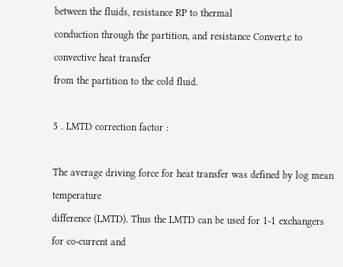between the fluids, resistance RP to thermal
conduction through the partition, and resistance Convert,c to convective heat transfer
from the partition to the cold fluid.

5 . LMTD correction factor :

The average driving force for heat transfer was defined by log mean temperature
difference (LMTD). Thus the LMTD can be used for 1-1 exchangers for co-current and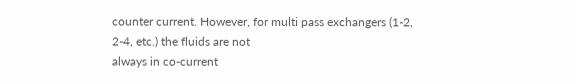counter current. However, for multi pass exchangers (1-2, 2-4, etc.) the fluids are not
always in co-current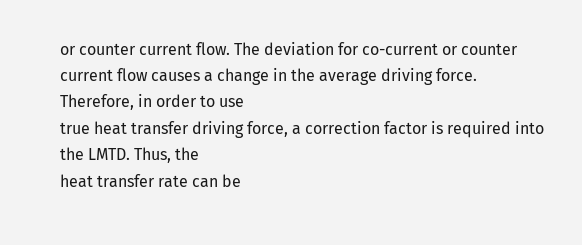or counter current flow. The deviation for co-current or counter
current flow causes a change in the average driving force. Therefore, in order to use
true heat transfer driving force, a correction factor is required into the LMTD. Thus, the
heat transfer rate can be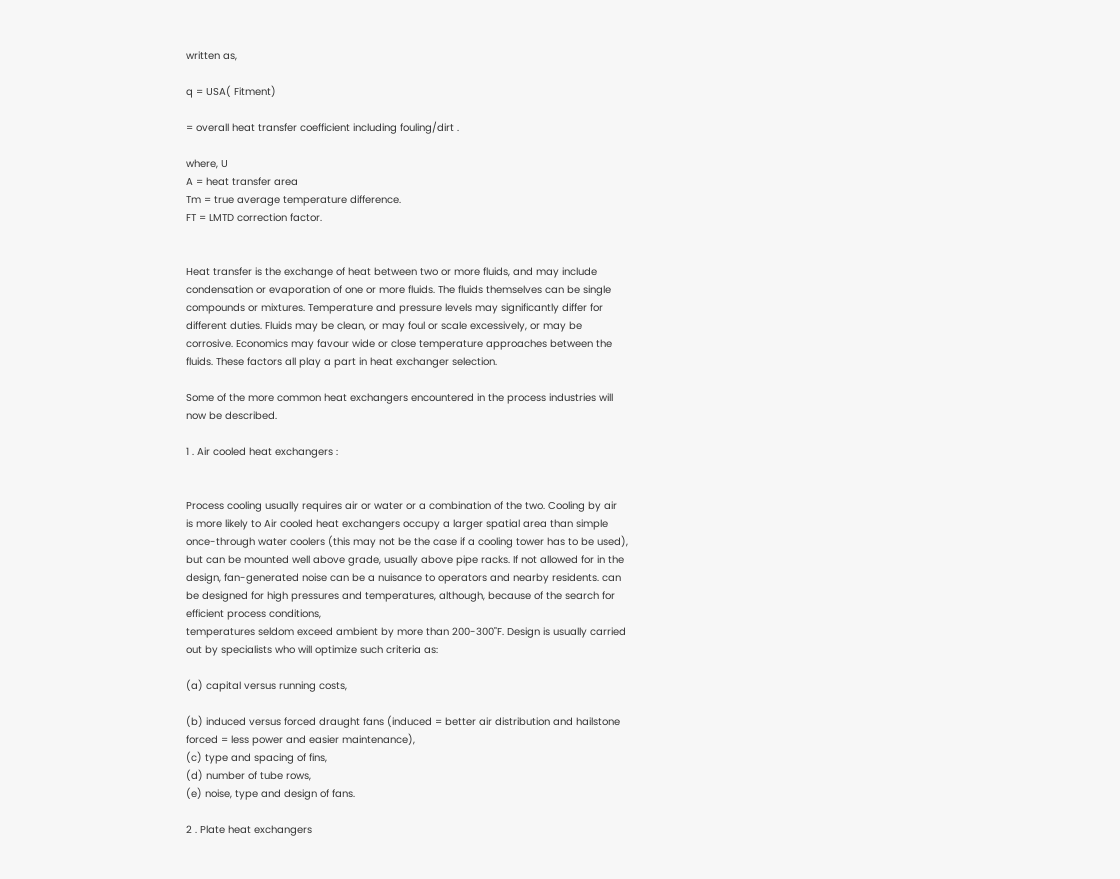written as,

q = USA( Fitment)

= overall heat transfer coefficient including fouling/dirt .

where, U
A = heat transfer area
Tm = true average temperature difference.
FT = LMTD correction factor.


Heat transfer is the exchange of heat between two or more fluids, and may include
condensation or evaporation of one or more fluids. The fluids themselves can be single
compounds or mixtures. Temperature and pressure levels may significantly differ for
different duties. Fluids may be clean, or may foul or scale excessively, or may be
corrosive. Economics may favour wide or close temperature approaches between the
fluids. These factors all play a part in heat exchanger selection.

Some of the more common heat exchangers encountered in the process industries will
now be described.

1 . Air cooled heat exchangers :


Process cooling usually requires air or water or a combination of the two. Cooling by air
is more likely to Air cooled heat exchangers occupy a larger spatial area than simple
once-through water coolers (this may not be the case if a cooling tower has to be used),
but can be mounted well above grade, usually above pipe racks. If not allowed for in the
design, fan-generated noise can be a nuisance to operators and nearby residents. can
be designed for high pressures and temperatures, although, because of the search for
efficient process conditions,
temperatures seldom exceed ambient by more than 200-300"F. Design is usually carried
out by specialists who will optimize such criteria as:

(a) capital versus running costs,

(b) induced versus forced draught fans (induced = better air distribution and hailstone
forced = less power and easier maintenance),
(c) type and spacing of fins,
(d) number of tube rows,
(e) noise, type and design of fans.

2 . Plate heat exchangers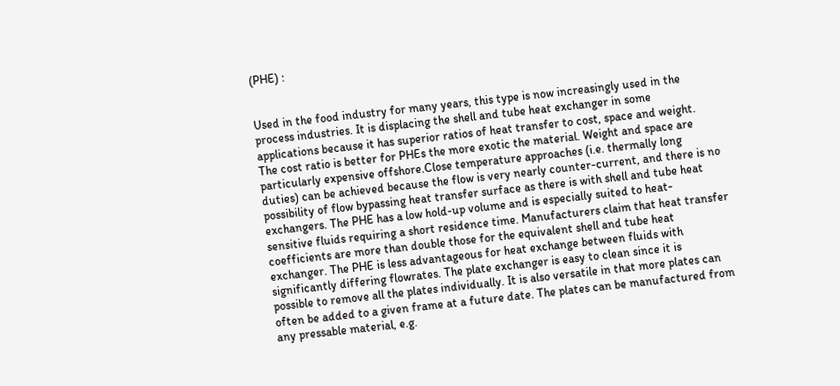(PHE) :


Used in the food industry for many years, this type is now increasingly used in the
process industries. It is displacing the shell and tube heat exchanger in some
applications because it has superior ratios of heat transfer to cost, space and weight.
The cost ratio is better for PHEs the more exotic the material. Weight and space are
particularly expensive offshore.Close temperature approaches (i.e. thermally long
duties) can be achieved because the flow is very nearly counter-current, and there is no
possibility of flow bypassing heat transfer surface as there is with shell and tube heat
exchangers. The PHE has a low hold-up volume and is especially suited to heat-
sensitive fluids requiring a short residence time. Manufacturers claim that heat transfer
coefficients are more than double those for the equivalent shell and tube heat
exchanger. The PHE is less advantageous for heat exchange between fluids with
significantly differing flowrates. The plate exchanger is easy to clean since it is
possible to remove all the plates individually. It is also versatile in that more plates can
often be added to a given frame at a future date. The plates can be manufactured from
any pressable material, e.g.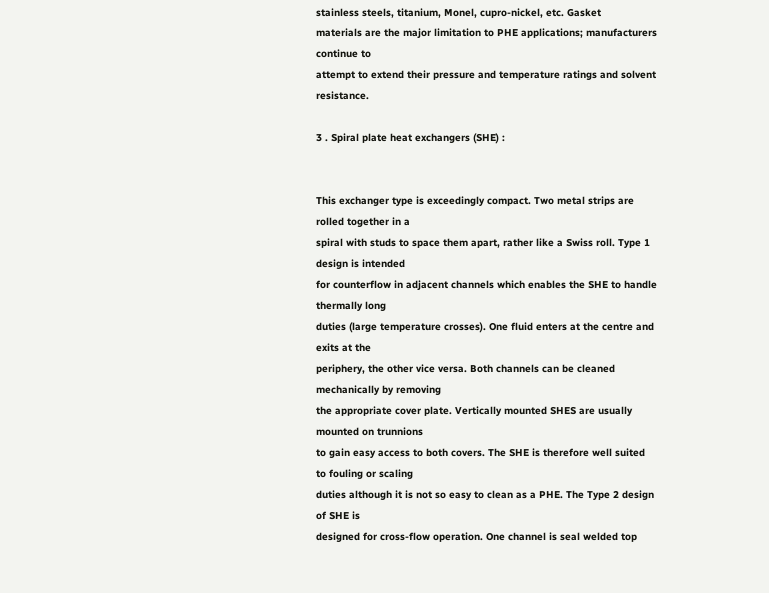stainless steels, titanium, Monel, cupro-nickel, etc. Gasket
materials are the major limitation to PHE applications; manufacturers continue to
attempt to extend their pressure and temperature ratings and solvent resistance.

3 . Spiral plate heat exchangers (SHE) :


This exchanger type is exceedingly compact. Two metal strips are rolled together in a
spiral with studs to space them apart, rather like a Swiss roll. Type 1 design is intended
for counterflow in adjacent channels which enables the SHE to handle thermally long
duties (large temperature crosses). One fluid enters at the centre and exits at the
periphery, the other vice versa. Both channels can be cleaned mechanically by removing
the appropriate cover plate. Vertically mounted SHES are usually mounted on trunnions
to gain easy access to both covers. The SHE is therefore well suited to fouling or scaling
duties although it is not so easy to clean as a PHE. The Type 2 design of SHE is
designed for cross-flow operation. One channel is seal welded top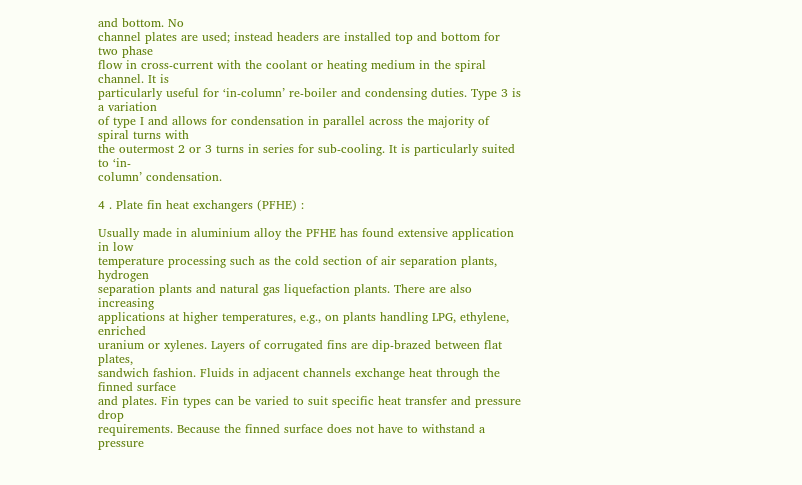and bottom. No
channel plates are used; instead headers are installed top and bottom for two phase
flow in cross-current with the coolant or heating medium in the spiral channel. It is
particularly useful for ‘in-column’ re-boiler and condensing duties. Type 3 is a variation
of type I and allows for condensation in parallel across the majority of spiral turns with
the outermost 2 or 3 turns in series for sub-cooling. It is particularly suited to ‘in-
column’ condensation.

4 . Plate fin heat exchangers (PFHE) :

Usually made in aluminium alloy the PFHE has found extensive application in low
temperature processing such as the cold section of air separation plants, hydrogen
separation plants and natural gas liquefaction plants. There are also increasing
applications at higher temperatures, e.g., on plants handling LPG, ethylene, enriched
uranium or xylenes. Layers of corrugated fins are dip-brazed between flat plates,
sandwich fashion. Fluids in adjacent channels exchange heat through the finned surface
and plates. Fin types can be varied to suit specific heat transfer and pressure drop
requirements. Because the finned surface does not have to withstand a pressure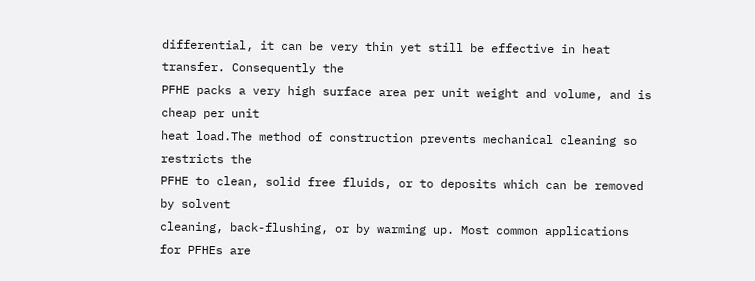differential, it can be very thin yet still be effective in heat transfer. Consequently the
PFHE packs a very high surface area per unit weight and volume, and is cheap per unit
heat load.The method of construction prevents mechanical cleaning so restricts the
PFHE to clean, solid free fluids, or to deposits which can be removed by solvent
cleaning, back-flushing, or by warming up. Most common applications for PFHEs are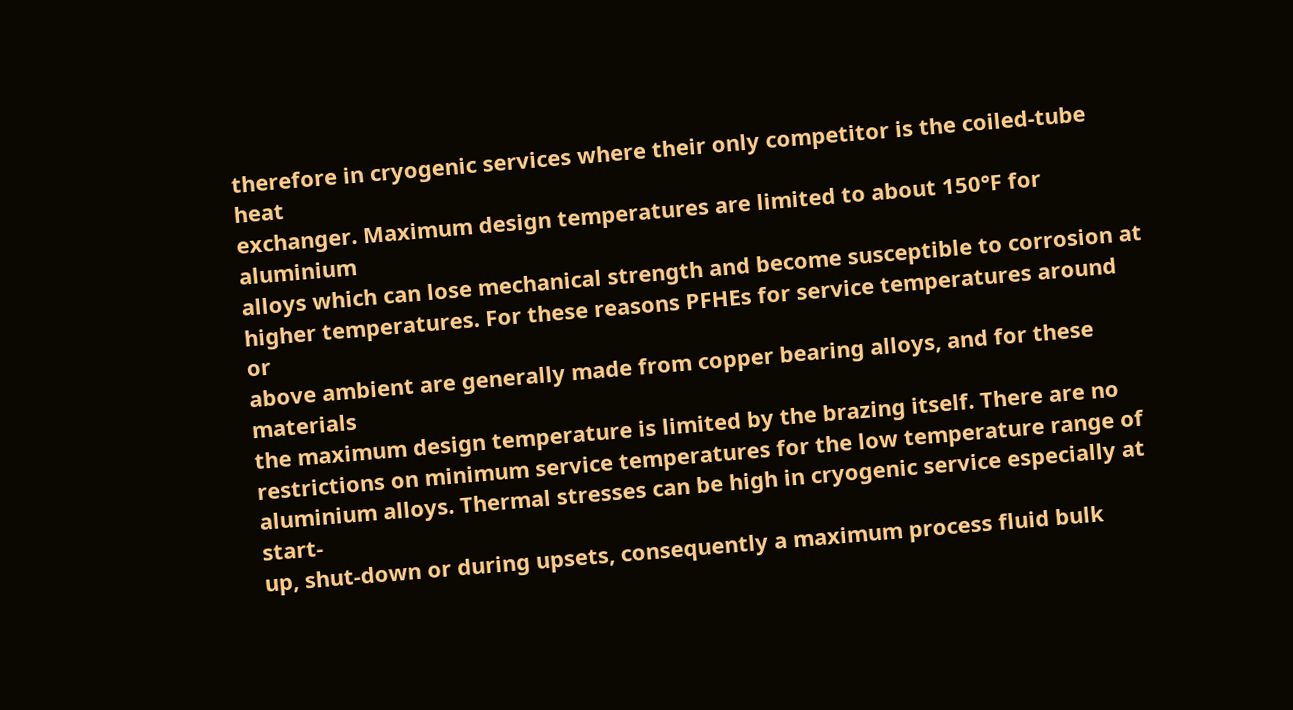therefore in cryogenic services where their only competitor is the coiled-tube heat
exchanger. Maximum design temperatures are limited to about 150°F for aluminium
alloys which can lose mechanical strength and become susceptible to corrosion at
higher temperatures. For these reasons PFHEs for service temperatures around or
above ambient are generally made from copper bearing alloys, and for these materials
the maximum design temperature is limited by the brazing itself. There are no
restrictions on minimum service temperatures for the low temperature range of
aluminium alloys. Thermal stresses can be high in cryogenic service especially at start-
up, shut-down or during upsets, consequently a maximum process fluid bulk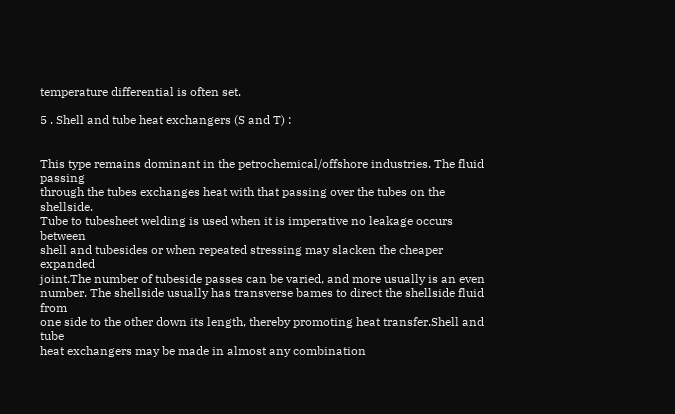temperature differential is often set.

5 . Shell and tube heat exchangers (S and T) :


This type remains dominant in the petrochemical/offshore industries. The fluid passing
through the tubes exchanges heat with that passing over the tubes on the shellside.
Tube to tubesheet welding is used when it is imperative no leakage occurs between
shell and tubesides or when repeated stressing may slacken the cheaper expanded
joint.The number of tubeside passes can be varied, and more usually is an even
number. The shellside usually has transverse bames to direct the shellside fluid from
one side to the other down its length, thereby promoting heat transfer.Shell and tube
heat exchangers may be made in almost any combination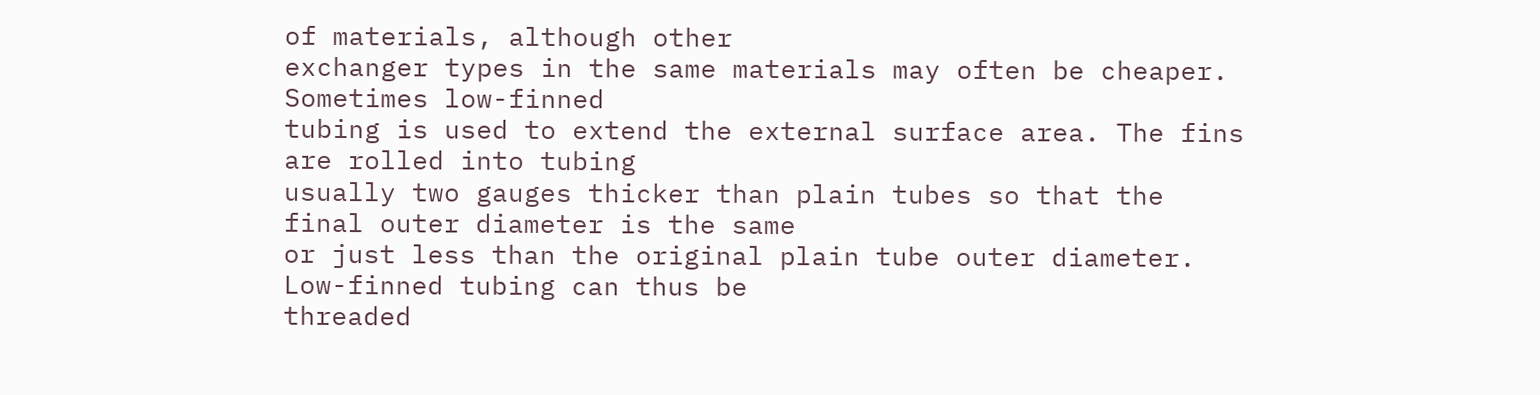of materials, although other
exchanger types in the same materials may often be cheaper. Sometimes low-finned
tubing is used to extend the external surface area. The fins are rolled into tubing
usually two gauges thicker than plain tubes so that the final outer diameter is the same
or just less than the original plain tube outer diameter. Low-finned tubing can thus be
threaded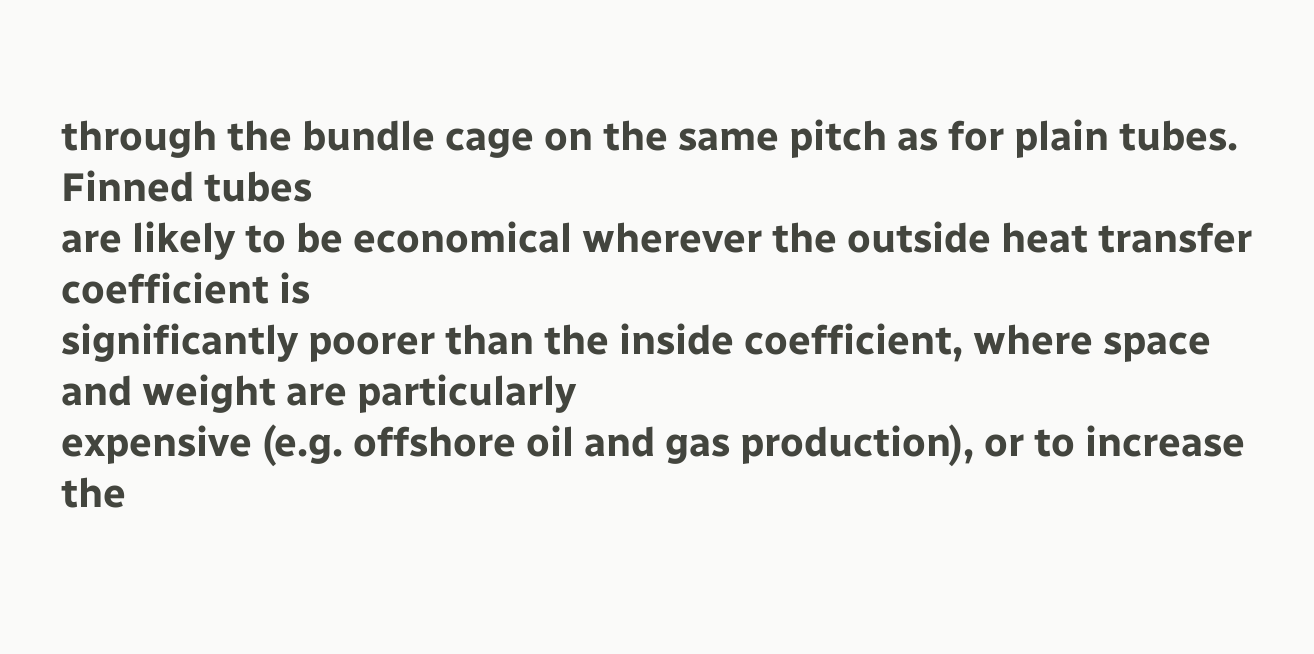through the bundle cage on the same pitch as for plain tubes. Finned tubes
are likely to be economical wherever the outside heat transfer coefficient is
significantly poorer than the inside coefficient, where space and weight are particularly
expensive (e.g. offshore oil and gas production), or to increase the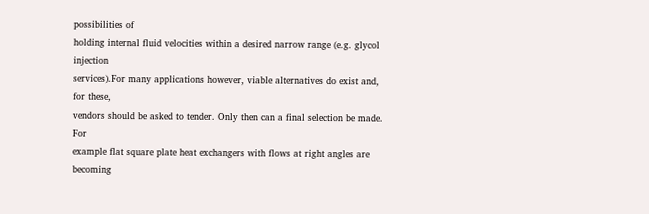possibilities of
holding internal fluid velocities within a desired narrow range (e.g. glycol injection
services).For many applications however, viable alternatives do exist and, for these,
vendors should be asked to tender. Only then can a final selection be made. For
example flat square plate heat exchangers with flows at right angles are becoming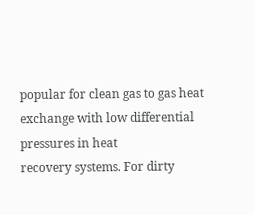popular for clean gas to gas heat exchange with low differential pressures in heat
recovery systems. For dirty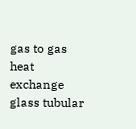gas to gas heat exchange glass tubular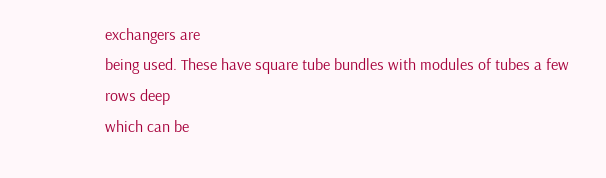exchangers are
being used. These have square tube bundles with modules of tubes a few rows deep
which can be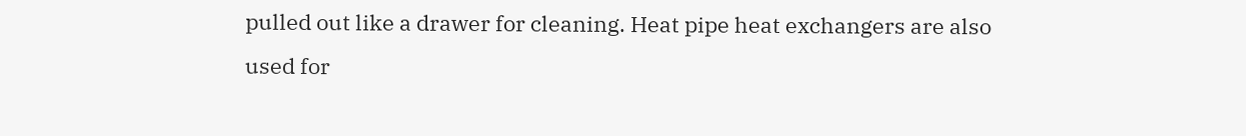pulled out like a drawer for cleaning. Heat pipe heat exchangers are also
used for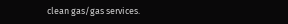clean gas/gas services.